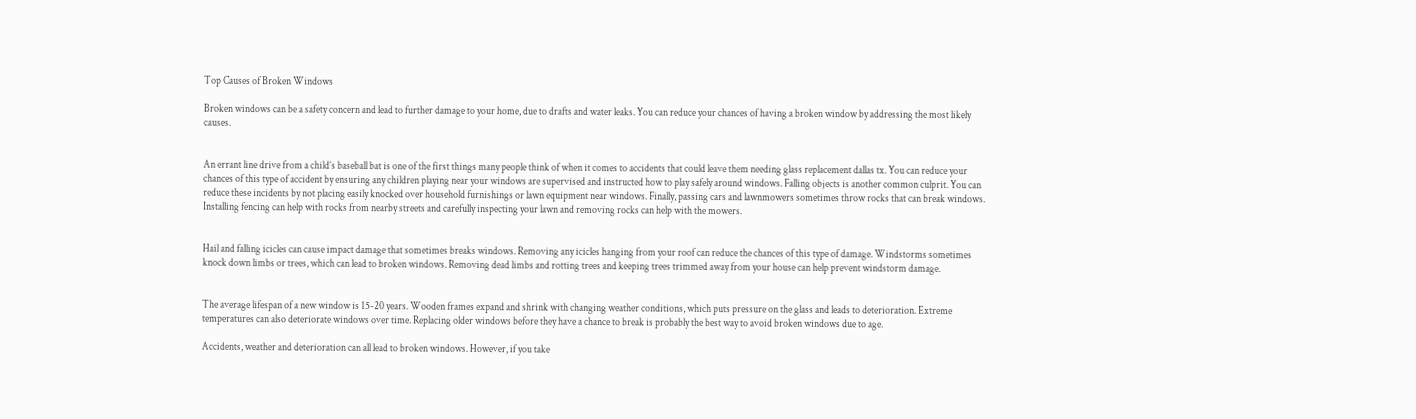Top Causes of Broken Windows

Broken windows can be a safety concern and lead to further damage to your home, due to drafts and water leaks. You can reduce your chances of having a broken window by addressing the most likely causes.


An errant line drive from a child’s baseball bat is one of the first things many people think of when it comes to accidents that could leave them needing glass replacement dallas tx. You can reduce your chances of this type of accident by ensuring any children playing near your windows are supervised and instructed how to play safely around windows. Falling objects is another common culprit. You can reduce these incidents by not placing easily knocked over household furnishings or lawn equipment near windows. Finally, passing cars and lawnmowers sometimes throw rocks that can break windows. Installing fencing can help with rocks from nearby streets and carefully inspecting your lawn and removing rocks can help with the mowers.


Hail and falling icicles can cause impact damage that sometimes breaks windows. Removing any icicles hanging from your roof can reduce the chances of this type of damage. Windstorms sometimes knock down limbs or trees, which can lead to broken windows. Removing dead limbs and rotting trees and keeping trees trimmed away from your house can help prevent windstorm damage.


The average lifespan of a new window is 15-20 years. Wooden frames expand and shrink with changing weather conditions, which puts pressure on the glass and leads to deterioration. Extreme temperatures can also deteriorate windows over time. Replacing older windows before they have a chance to break is probably the best way to avoid broken windows due to age.

Accidents, weather and deterioration can all lead to broken windows. However, if you take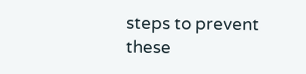steps to prevent these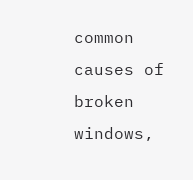common causes of broken windows,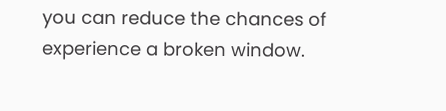you can reduce the chances of experience a broken window.